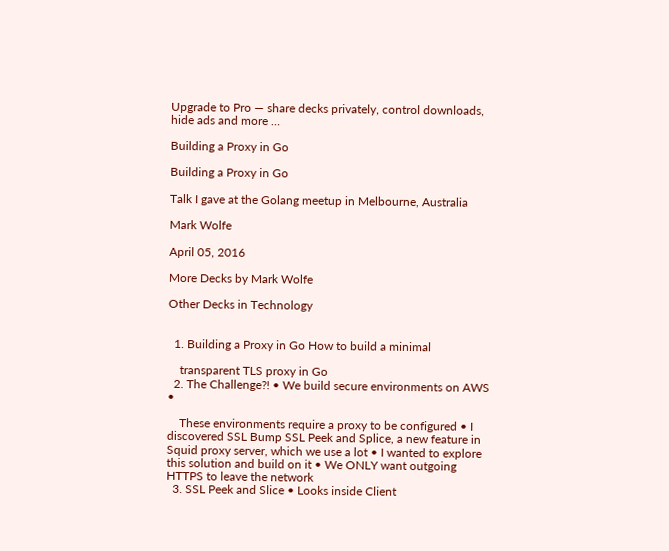Upgrade to Pro — share decks privately, control downloads, hide ads and more …

Building a Proxy in Go

Building a Proxy in Go

Talk I gave at the Golang meetup in Melbourne, Australia

Mark Wolfe

April 05, 2016

More Decks by Mark Wolfe

Other Decks in Technology


  1. Building a Proxy in Go How to build a minimal

    transparent TLS proxy in Go
  2. The Challenge?! • We build secure environments on AWS •

    These environments require a proxy to be configured • I discovered SSL Bump SSL Peek and Splice, a new feature in Squid proxy server, which we use a lot • I wanted to explore this solution and build on it • We ONLY want outgoing HTTPS to leave the network
  3. SSL Peek and Slice • Looks inside Client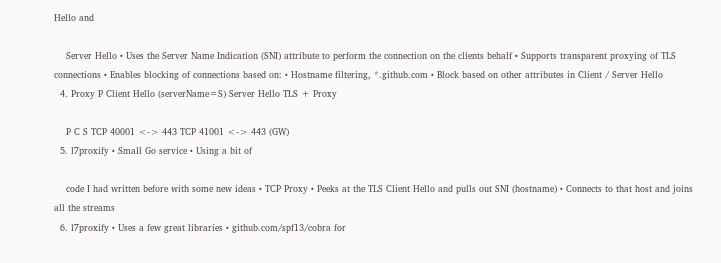Hello and

    Server Hello • Uses the Server Name Indication (SNI) attribute to perform the connection on the clients behalf • Supports transparent proxying of TLS connections • Enables blocking of connections based on: • Hostname filtering, *.github.com • Block based on other attributes in Client / Server Hello
  4. Proxy P Client Hello (serverName=S) Server Hello TLS + Proxy

    P C S TCP 40001 <-> 443 TCP 41001 <-> 443 (GW)
  5. l7proxify • Small Go service • Using a bit of

    code I had written before with some new ideas • TCP Proxy • Peeks at the TLS Client Hello and pulls out SNI (hostname) • Connects to that host and joins all the streams
  6. l7proxify • Uses a few great libraries • github.com/spf13/cobra for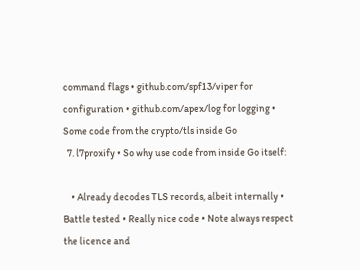command flags • github.com/spf13/viper for configuration • github.com/apex/log for logging • Some code from the crypto/tls inside Go
  7. l7proxify • So why use code from inside Go itself:

    • Already decodes TLS records, albeit internally • Battle tested • Really nice code • Note always respect the licence and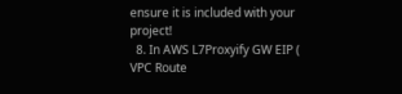ensure it is included with your project!
  8. In AWS L7Proxyify GW EIP ( VPC Route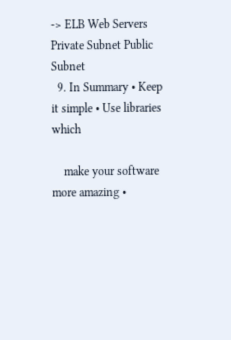-> ELB Web Servers Private Subnet Public Subnet
  9. In Summary • Keep it simple • Use libraries which

    make your software more amazing •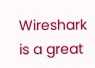Wireshark is a great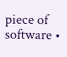piece of software •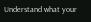Understand what your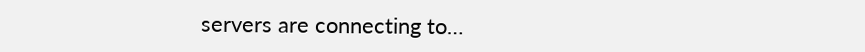servers are connecting to…